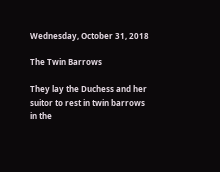Wednesday, October 31, 2018

The Twin Barrows

They lay the Duchess and her suitor to rest in twin barrows in the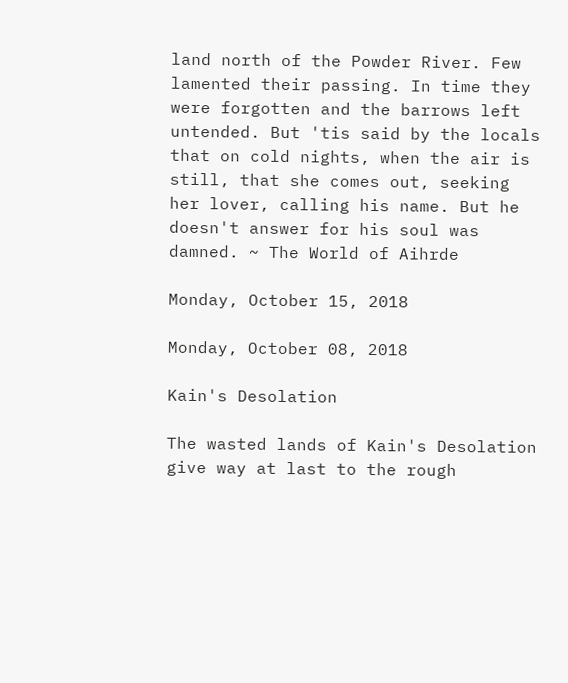land north of the Powder River. Few lamented their passing. In time they were forgotten and the barrows left untended. But 'tis said by the locals that on cold nights, when the air is still, that she comes out, seeking her lover, calling his name. But he doesn't answer for his soul was damned. ~ The World of Aihrde

Monday, October 15, 2018

Monday, October 08, 2018

Kain's Desolation

The wasted lands of Kain's Desolation give way at last to the rough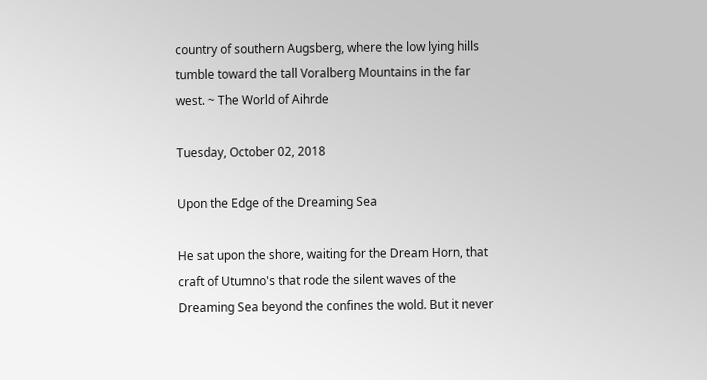country of southern Augsberg, where the low lying hills tumble toward the tall Voralberg Mountains in the far west. ~ The World of Aihrde

Tuesday, October 02, 2018

Upon the Edge of the Dreaming Sea

He sat upon the shore, waiting for the Dream Horn, that craft of Utumno's that rode the silent waves of the Dreaming Sea beyond the confines the wold. But it never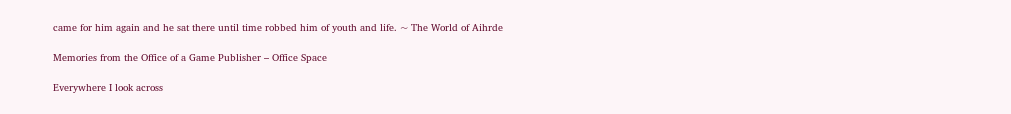came for him again and he sat there until time robbed him of youth and life. ~ The World of Aihrde

Memories from the Office of a Game Publisher – Office Space

Everywhere I look across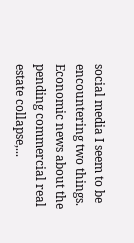social media I seem to be encountering two things. Economic news about the pending commercial real estate collapse,...